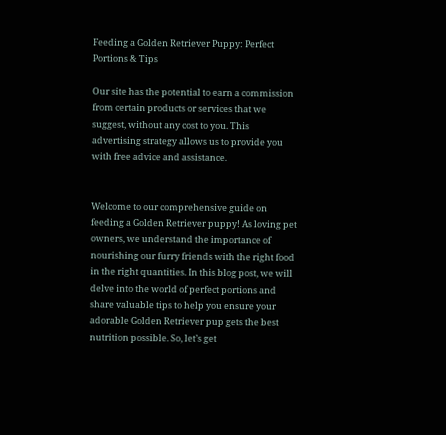Feeding a Golden Retriever Puppy: Perfect Portions & Tips

Our site has the potential to earn a commission from certain products or services that we suggest, without any cost to you. This advertising strategy allows us to provide you with free advice and assistance.


Welcome to our comprehensive guide on feeding a Golden Retriever puppy! As loving pet owners, we understand the importance of nourishing our furry friends with the right food in the right quantities. In this blog post, we will delve into the world of perfect portions and share valuable tips to help you ensure your adorable Golden Retriever pup gets the best nutrition possible. So, let’s get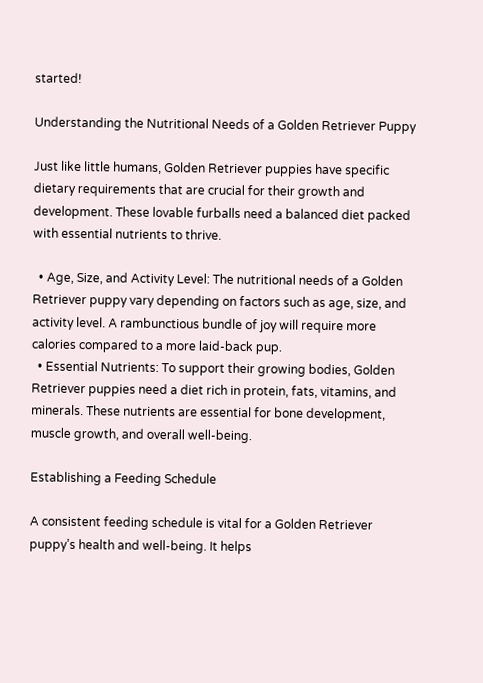started!

Understanding the Nutritional Needs of a Golden Retriever Puppy

Just like little humans, Golden Retriever puppies have specific dietary requirements that are crucial for their growth and development. These lovable furballs need a balanced diet packed with essential nutrients to thrive.

  • Age, Size, and Activity Level: The nutritional needs of a Golden Retriever puppy vary depending on factors such as age, size, and activity level. A rambunctious bundle of joy will require more calories compared to a more laid-back pup.
  • Essential Nutrients: To support their growing bodies, Golden Retriever puppies need a diet rich in protein, fats, vitamins, and minerals. These nutrients are essential for bone development, muscle growth, and overall well-being.

Establishing a Feeding Schedule

A consistent feeding schedule is vital for a Golden Retriever puppy’s health and well-being. It helps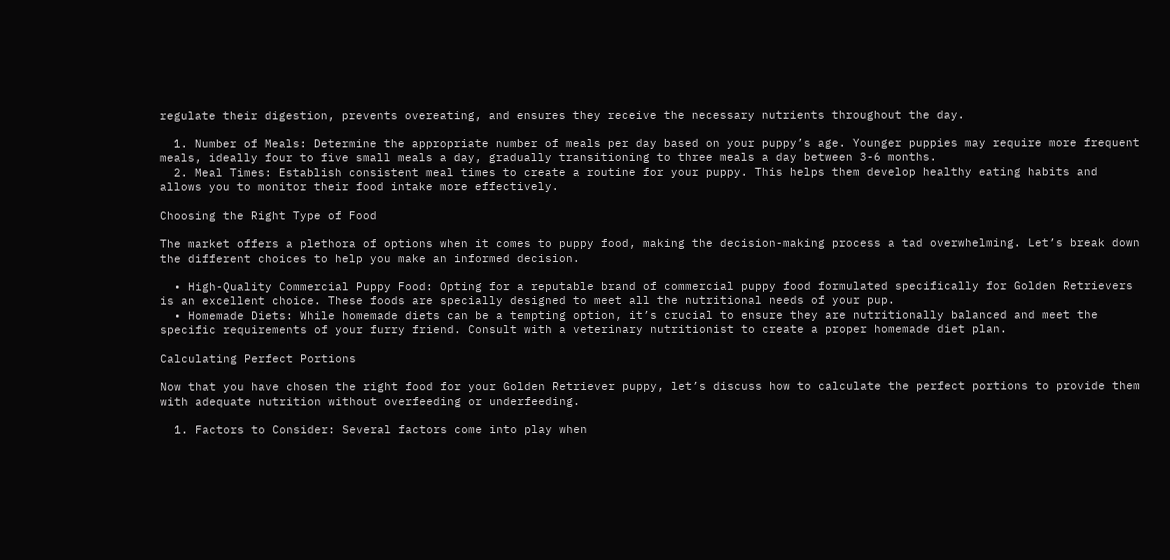regulate their digestion, prevents overeating, and ensures they receive the necessary nutrients throughout the day.

  1. Number of Meals: Determine the appropriate number of meals per day based on your puppy’s age. Younger puppies may require more frequent meals, ideally four to five small meals a day, gradually transitioning to three meals a day between 3-6 months.
  2. Meal Times: Establish consistent meal times to create a routine for your puppy. This helps them develop healthy eating habits and allows you to monitor their food intake more effectively.

Choosing the Right Type of Food

The market offers a plethora of options when it comes to puppy food, making the decision-making process a tad overwhelming. Let’s break down the different choices to help you make an informed decision.

  • High-Quality Commercial Puppy Food: Opting for a reputable brand of commercial puppy food formulated specifically for Golden Retrievers is an excellent choice. These foods are specially designed to meet all the nutritional needs of your pup.
  • Homemade Diets: While homemade diets can be a tempting option, it’s crucial to ensure they are nutritionally balanced and meet the specific requirements of your furry friend. Consult with a veterinary nutritionist to create a proper homemade diet plan.

Calculating Perfect Portions

Now that you have chosen the right food for your Golden Retriever puppy, let’s discuss how to calculate the perfect portions to provide them with adequate nutrition without overfeeding or underfeeding.

  1. Factors to Consider: Several factors come into play when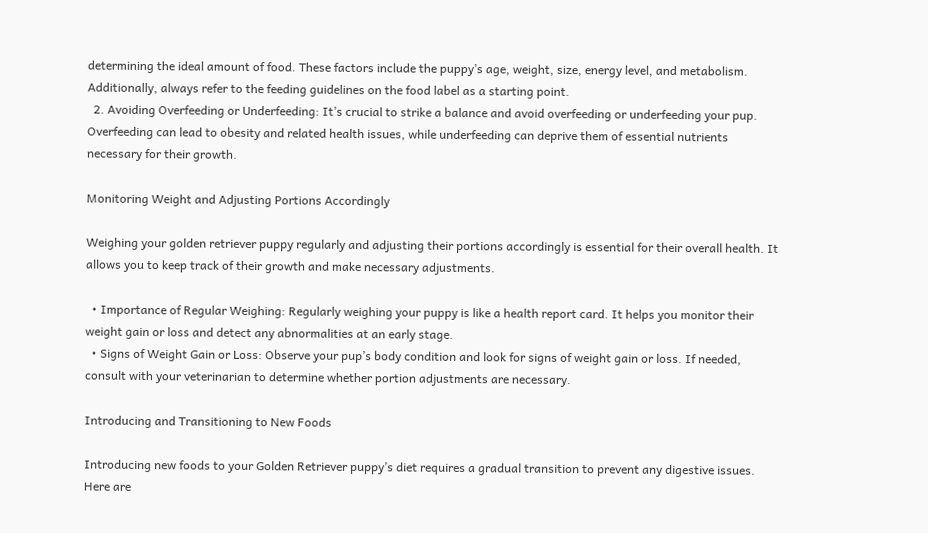determining the ideal amount of food. These factors include the puppy’s age, weight, size, energy level, and metabolism. Additionally, always refer to the feeding guidelines on the food label as a starting point.
  2. Avoiding Overfeeding or Underfeeding: It’s crucial to strike a balance and avoid overfeeding or underfeeding your pup. Overfeeding can lead to obesity and related health issues, while underfeeding can deprive them of essential nutrients necessary for their growth.

Monitoring Weight and Adjusting Portions Accordingly

Weighing your golden retriever puppy regularly and adjusting their portions accordingly is essential for their overall health. It allows you to keep track of their growth and make necessary adjustments.

  • Importance of Regular Weighing: Regularly weighing your puppy is like a health report card. It helps you monitor their weight gain or loss and detect any abnormalities at an early stage.
  • Signs of Weight Gain or Loss: Observe your pup’s body condition and look for signs of weight gain or loss. If needed, consult with your veterinarian to determine whether portion adjustments are necessary.

Introducing and Transitioning to New Foods

Introducing new foods to your Golden Retriever puppy’s diet requires a gradual transition to prevent any digestive issues. Here are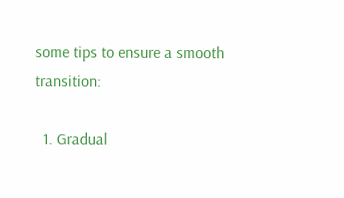some tips to ensure a smooth transition:

  1. Gradual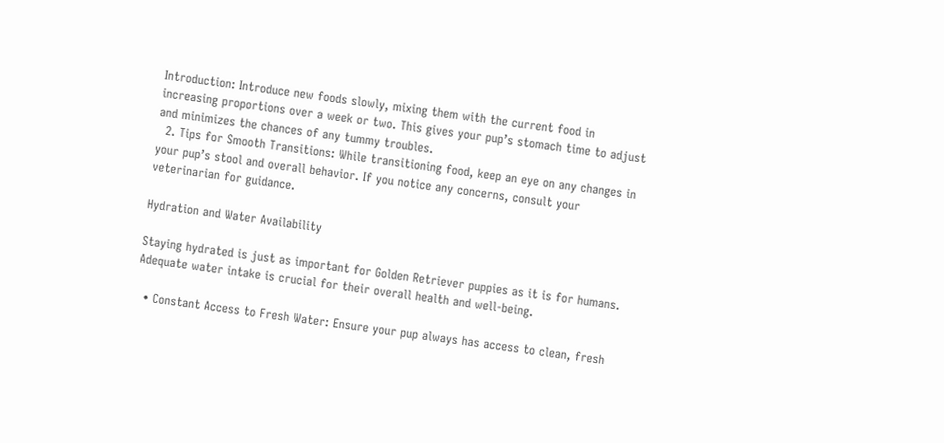Introduction: Introduce new foods slowly, mixing them with the current food in increasing proportions over a week or two. This gives your pup’s stomach time to adjust and minimizes the chances of any tummy troubles.
  2. Tips for Smooth Transitions: While transitioning food, keep an eye on any changes in your pup’s stool and overall behavior. If you notice any concerns, consult your veterinarian for guidance.

Hydration and Water Availability

Staying hydrated is just as important for Golden Retriever puppies as it is for humans. Adequate water intake is crucial for their overall health and well-being.

  • Constant Access to Fresh Water: Ensure your pup always has access to clean, fresh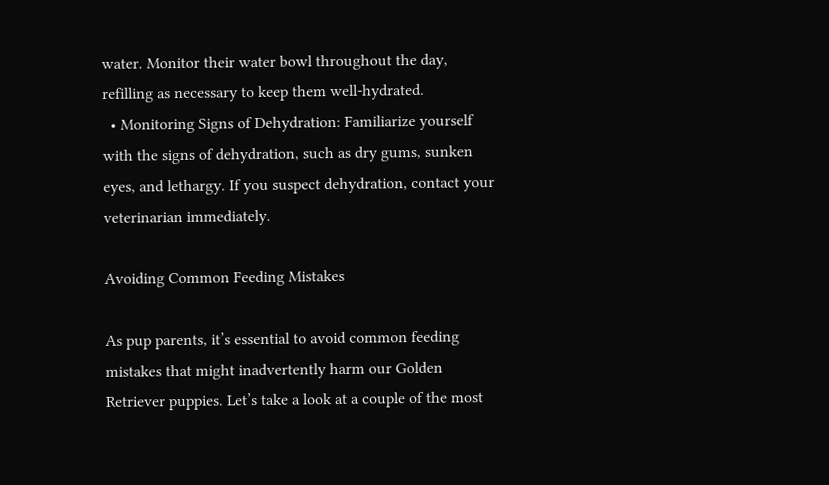water. Monitor their water bowl throughout the day, refilling as necessary to keep them well-hydrated.
  • Monitoring Signs of Dehydration: Familiarize yourself with the signs of dehydration, such as dry gums, sunken eyes, and lethargy. If you suspect dehydration, contact your veterinarian immediately.

Avoiding Common Feeding Mistakes

As pup parents, it’s essential to avoid common feeding mistakes that might inadvertently harm our Golden Retriever puppies. Let’s take a look at a couple of the most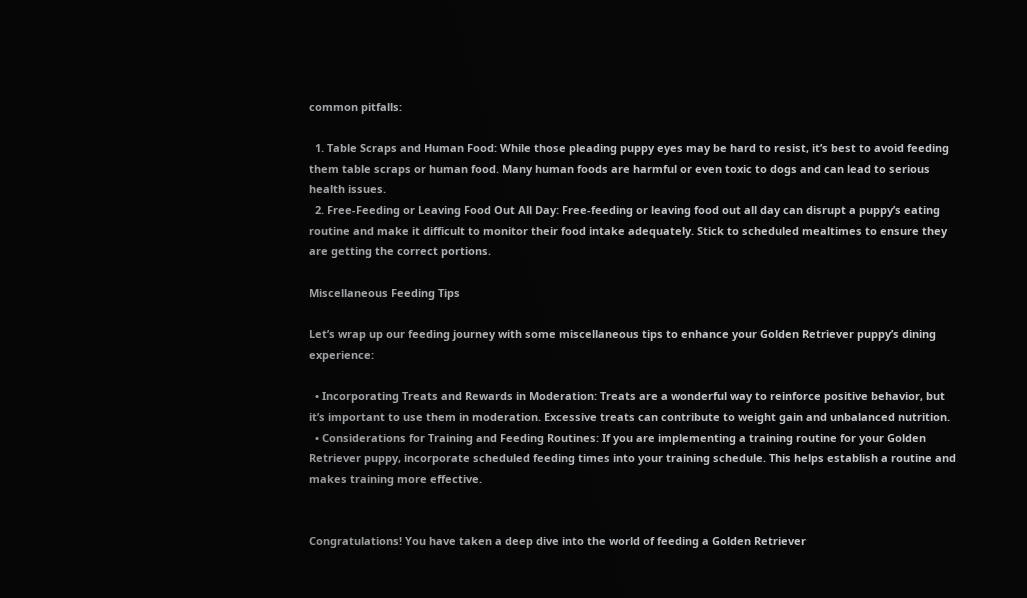common pitfalls:

  1. Table Scraps and Human Food: While those pleading puppy eyes may be hard to resist, it’s best to avoid feeding them table scraps or human food. Many human foods are harmful or even toxic to dogs and can lead to serious health issues.
  2. Free-Feeding or Leaving Food Out All Day: Free-feeding or leaving food out all day can disrupt a puppy’s eating routine and make it difficult to monitor their food intake adequately. Stick to scheduled mealtimes to ensure they are getting the correct portions.

Miscellaneous Feeding Tips

Let’s wrap up our feeding journey with some miscellaneous tips to enhance your Golden Retriever puppy’s dining experience:

  • Incorporating Treats and Rewards in Moderation: Treats are a wonderful way to reinforce positive behavior, but it’s important to use them in moderation. Excessive treats can contribute to weight gain and unbalanced nutrition.
  • Considerations for Training and Feeding Routines: If you are implementing a training routine for your Golden Retriever puppy, incorporate scheduled feeding times into your training schedule. This helps establish a routine and makes training more effective.


Congratulations! You have taken a deep dive into the world of feeding a Golden Retriever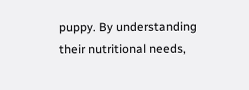puppy. By understanding their nutritional needs,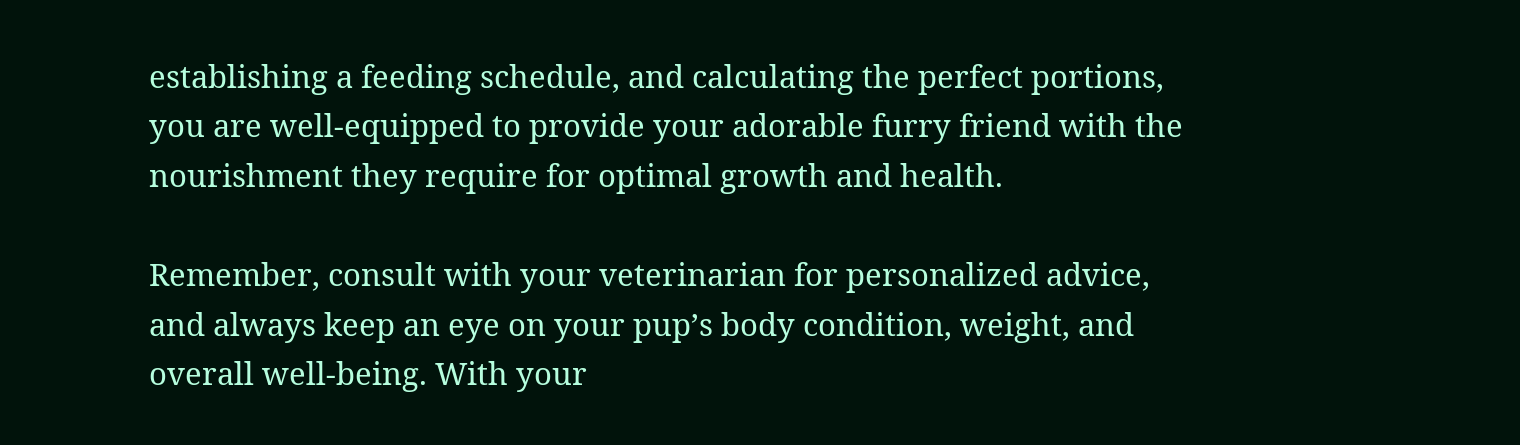establishing a feeding schedule, and calculating the perfect portions, you are well-equipped to provide your adorable furry friend with the nourishment they require for optimal growth and health.

Remember, consult with your veterinarian for personalized advice, and always keep an eye on your pup’s body condition, weight, and overall well-being. With your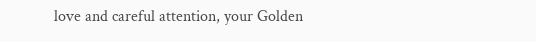love and careful attention, your Golden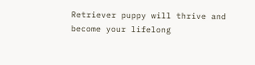Retriever puppy will thrive and become your lifelong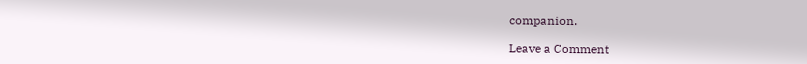companion.

Leave a Comment